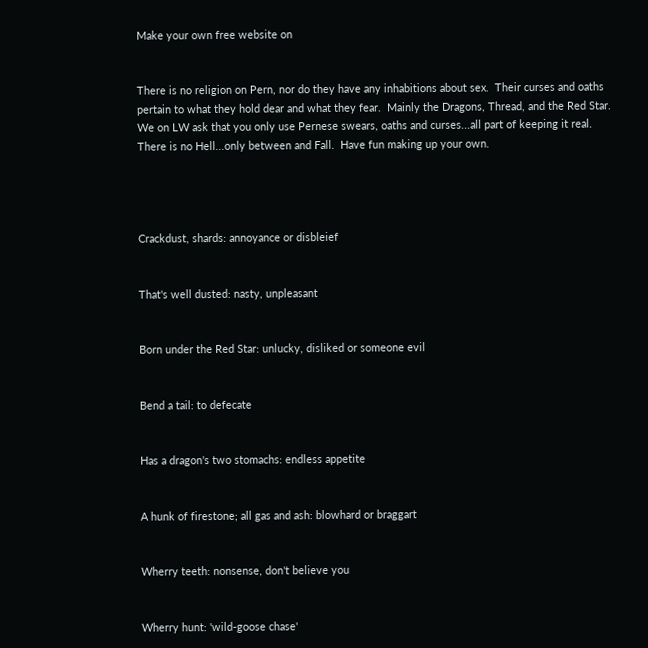Make your own free website on


There is no religion on Pern, nor do they have any inhabitions about sex.  Their curses and oaths pertain to what they hold dear and what they fear.  Mainly the Dragons, Thread, and the Red Star.
We on LW ask that you only use Pernese swears, oaths and curses...all part of keeping it real.  There is no Hell...only between and Fall.  Have fun making up your own.




Crackdust, shards: annoyance or disbleief


That's well dusted: nasty, unpleasant


Born under the Red Star: unlucky, disliked or someone evil


Bend a tail: to defecate


Has a dragon's two stomachs: endless appetite


A hunk of firestone; all gas and ash: blowhard or braggart


Wherry teeth: nonsense, don't believe you


Wherry hunt: 'wild-goose chase'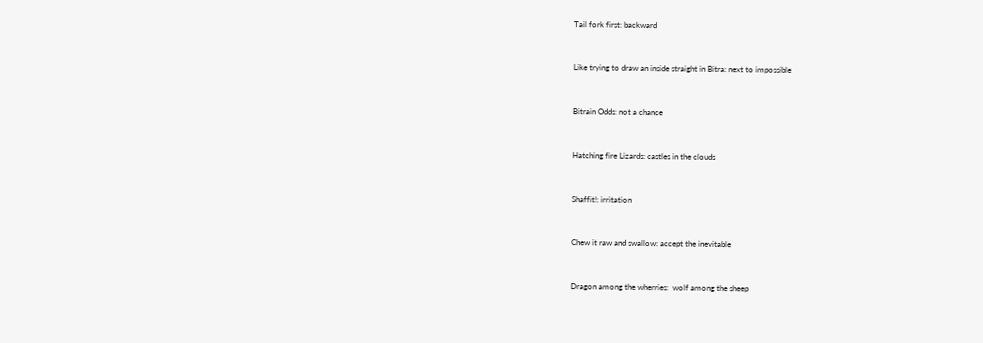Tail fork first: backward


Like trying to draw an inside straight in Bitra: next to impossible


Bitrain Odds: not a chance


Hatching fire Lizards: castles in the clouds


Shaffit!: irritation


Chew it raw and swallow: accept the inevitable


Dragon among the wherries:  wolf among the sheep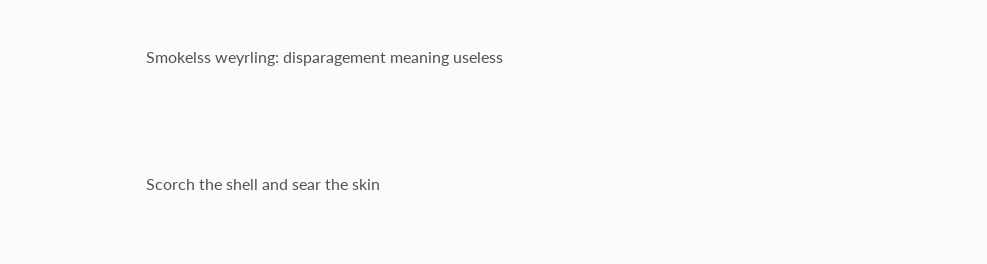Smokelss weyrling: disparagement meaning useless




Scorch the shell and sear the skin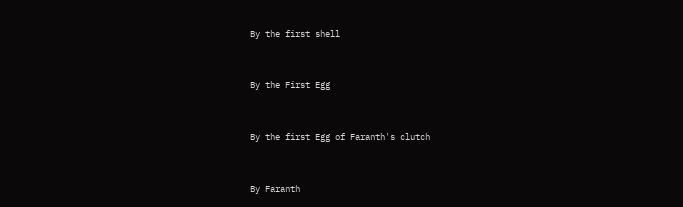By the first shell


By the First Egg


By the first Egg of Faranth's clutch


By Faranth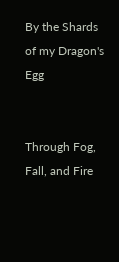By the Shards of my Dragon's Egg


Through Fog, Fall, and Fire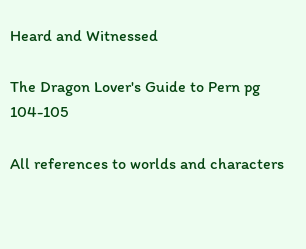Heard and Witnessed

The Dragon Lover's Guide to Pern pg 104-105

All references to worlds and characters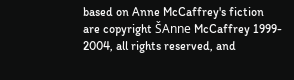based on Anne McCaffrey's fiction are copyright ŠAnne McCaffrey 1999- 2004, all rights reserved, and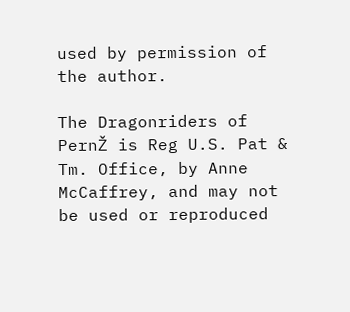used by permission of the author.

The Dragonriders of PernŽ is Reg U.S. Pat & Tm. Office, by Anne McCaffrey, and may not be used or reproduced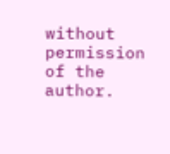without permission of the author.